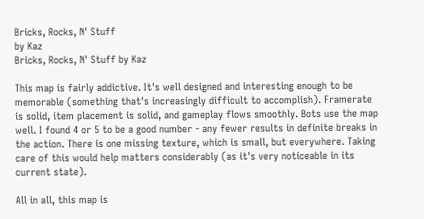Bricks, Rocks, N' Stuff
by Kaz
Bricks, Rocks, N' Stuff by Kaz

This map is fairly addictive. It's well designed and interesting enough to be memorable (something that's increasingly difficult to accomplish). Framerate is solid, item placement is solid, and gameplay flows smoothly. Bots use the map well. I found 4 or 5 to be a good number - any fewer results in definite breaks in the action. There is one missing texture, which is small, but everywhere. Taking care of this would help matters considerably (as it's very noticeable in its current state).

All in all, this map is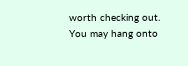worth checking out. You may hang onto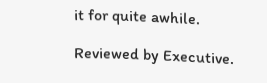it for quite awhile.

Reviewed by Executive.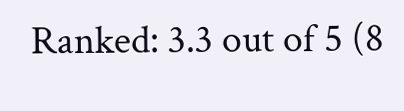Ranked: 3.3 out of 5 (8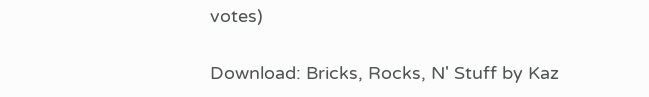votes)

Download: Bricks, Rocks, N' Stuff by Kaz